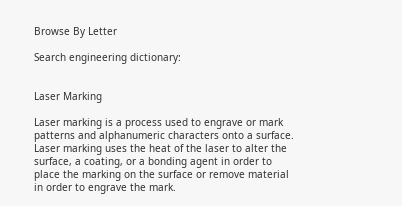Browse By Letter

Search engineering dictionary:


Laser Marking

Laser marking is a process used to engrave or mark patterns and alphanumeric characters onto a surface. Laser marking uses the heat of the laser to alter the surface, a coating, or a bonding agent in order to place the marking on the surface or remove material in order to engrave the mark.